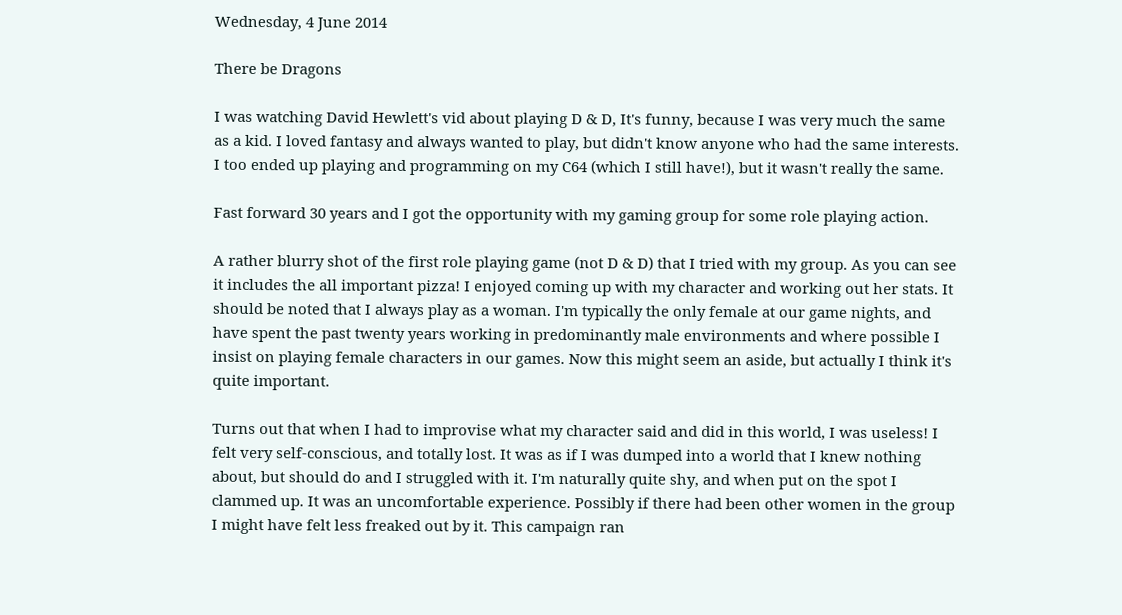Wednesday, 4 June 2014

There be Dragons

I was watching David Hewlett's vid about playing D & D, It's funny, because I was very much the same as a kid. I loved fantasy and always wanted to play, but didn't know anyone who had the same interests. I too ended up playing and programming on my C64 (which I still have!), but it wasn't really the same.

Fast forward 30 years and I got the opportunity with my gaming group for some role playing action.

A rather blurry shot of the first role playing game (not D & D) that I tried with my group. As you can see it includes the all important pizza! I enjoyed coming up with my character and working out her stats. It should be noted that I always play as a woman. I'm typically the only female at our game nights, and have spent the past twenty years working in predominantly male environments and where possible I insist on playing female characters in our games. Now this might seem an aside, but actually I think it's quite important.

Turns out that when I had to improvise what my character said and did in this world, I was useless! I felt very self-conscious, and totally lost. It was as if I was dumped into a world that I knew nothing about, but should do and I struggled with it. I'm naturally quite shy, and when put on the spot I clammed up. It was an uncomfortable experience. Possibly if there had been other women in the group I might have felt less freaked out by it. This campaign ran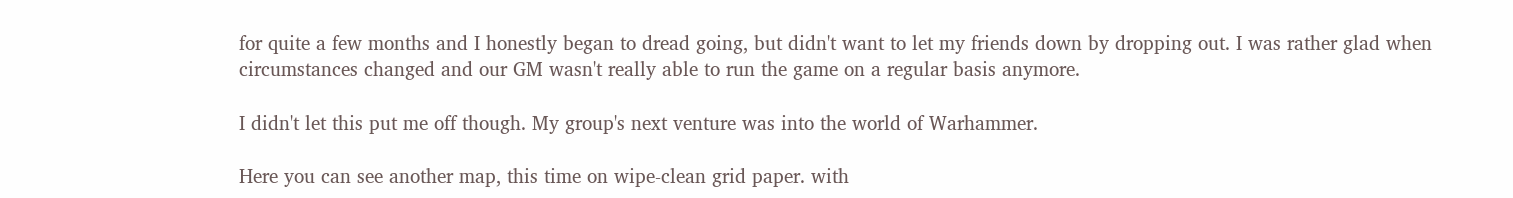for quite a few months and I honestly began to dread going, but didn't want to let my friends down by dropping out. I was rather glad when circumstances changed and our GM wasn't really able to run the game on a regular basis anymore.

I didn't let this put me off though. My group's next venture was into the world of Warhammer.

Here you can see another map, this time on wipe-clean grid paper. with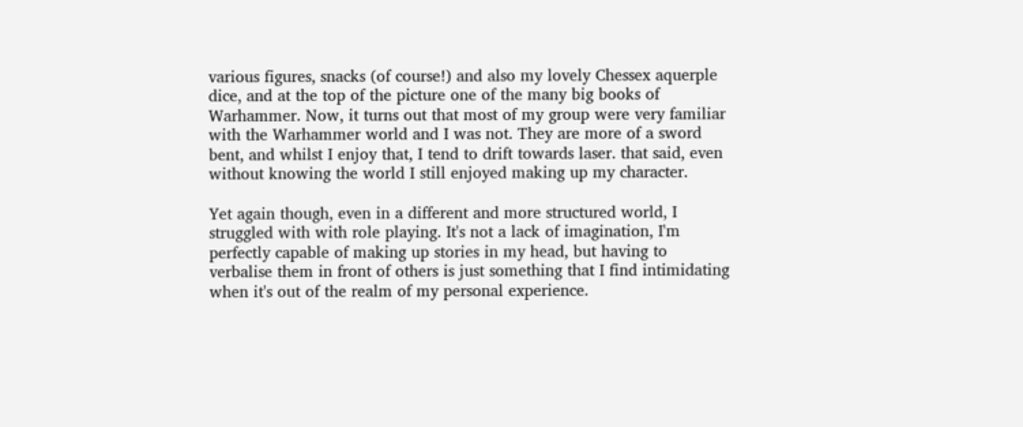various figures, snacks (of course!) and also my lovely Chessex aquerple dice, and at the top of the picture one of the many big books of Warhammer. Now, it turns out that most of my group were very familiar with the Warhammer world and I was not. They are more of a sword bent, and whilst I enjoy that, I tend to drift towards laser. that said, even without knowing the world I still enjoyed making up my character.

Yet again though, even in a different and more structured world, I struggled with with role playing. It's not a lack of imagination, I'm perfectly capable of making up stories in my head, but having to verbalise them in front of others is just something that I find intimidating when it's out of the realm of my personal experience.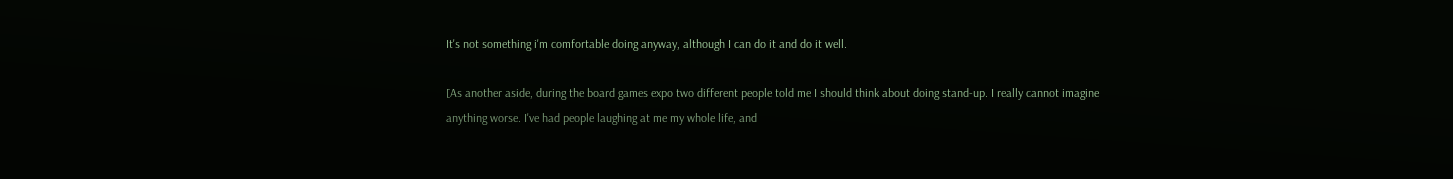It's not something i'm comfortable doing anyway, although I can do it and do it well.

[As another aside, during the board games expo two different people told me I should think about doing stand-up. I really cannot imagine anything worse. I've had people laughing at me my whole life, and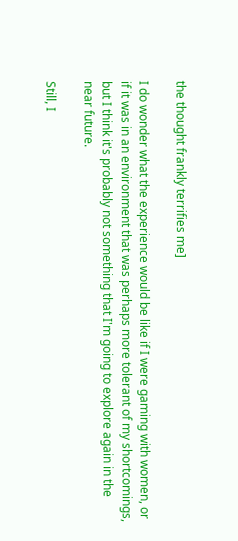the thought frankly terrifies me]

I do wonder what the experience would be like if I were gaming with women, or if it was in an environment that was perhaps more tolerant of my shortcomings,  but I think it's probably not something that I'm going to explore again in the near future.

Still, I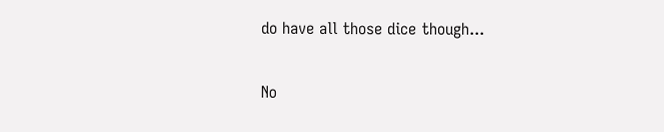do have all those dice though...

No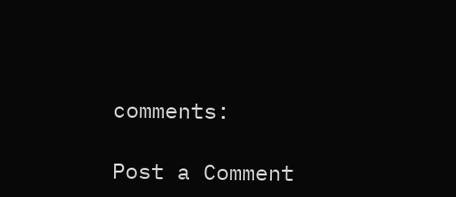comments:

Post a Comment